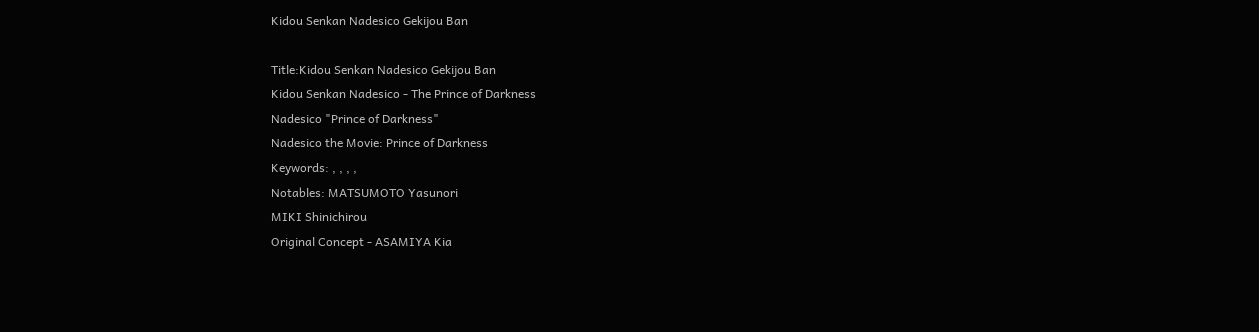Kidou Senkan Nadesico Gekijou Ban

Title:Kidou Senkan Nadesico Gekijou Ban
Kidou Senkan Nadesico - The Prince of Darkness
Nadesico "Prince of Darkness"
Nadesico the Movie: Prince of Darkness
Keywords: , , , ,
Notables: MATSUMOTO Yasunori
MIKI Shinichirou
Original Concept - ASAMIYA Kia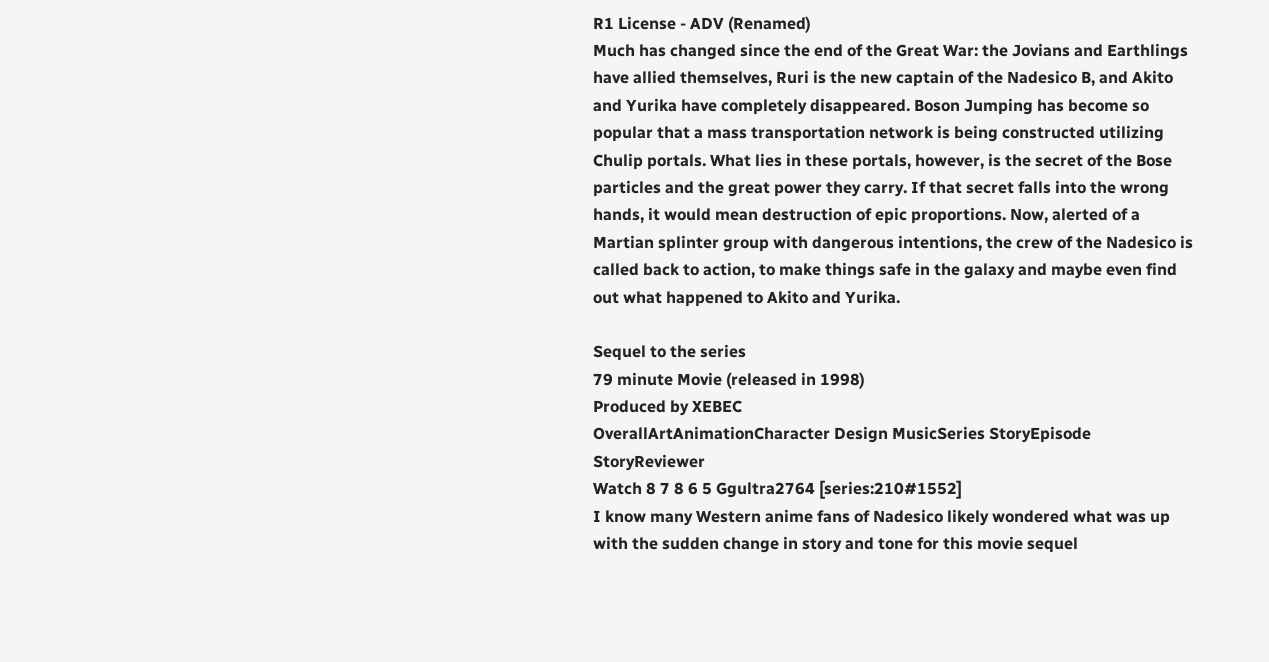R1 License - ADV (Renamed)
Much has changed since the end of the Great War: the Jovians and Earthlings have allied themselves, Ruri is the new captain of the Nadesico B, and Akito and Yurika have completely disappeared. Boson Jumping has become so popular that a mass transportation network is being constructed utilizing Chulip portals. What lies in these portals, however, is the secret of the Bose particles and the great power they carry. If that secret falls into the wrong hands, it would mean destruction of epic proportions. Now, alerted of a Martian splinter group with dangerous intentions, the crew of the Nadesico is called back to action, to make things safe in the galaxy and maybe even find out what happened to Akito and Yurika.

Sequel to the series
79 minute Movie (released in 1998)
Produced by XEBEC
OverallArtAnimationCharacter Design MusicSeries StoryEpisode StoryReviewer
Watch 8 7 8 6 5 Ggultra2764 [series:210#1552]
I know many Western anime fans of Nadesico likely wondered what was up with the sudden change in story and tone for this movie sequel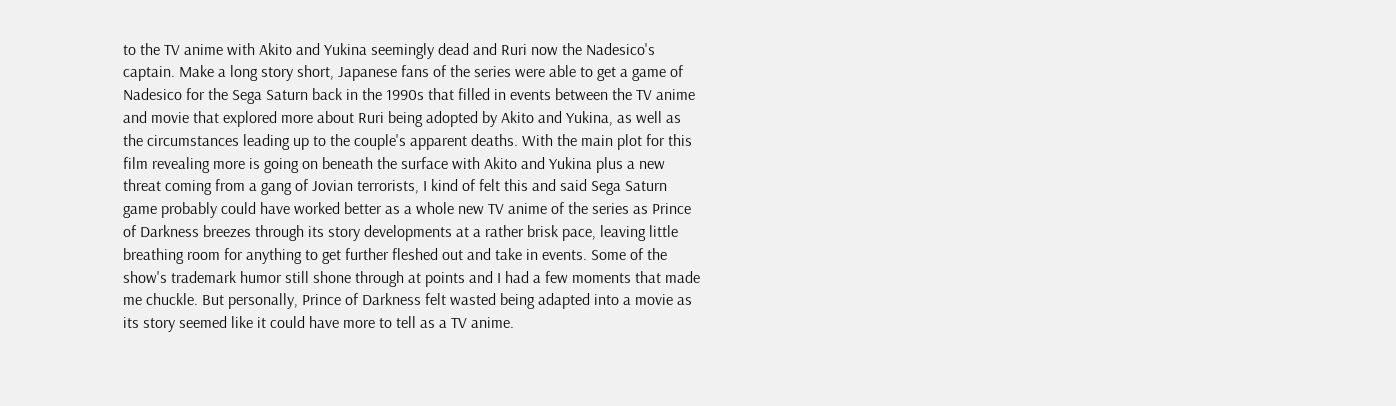to the TV anime with Akito and Yukina seemingly dead and Ruri now the Nadesico's captain. Make a long story short, Japanese fans of the series were able to get a game of Nadesico for the Sega Saturn back in the 1990s that filled in events between the TV anime and movie that explored more about Ruri being adopted by Akito and Yukina, as well as the circumstances leading up to the couple's apparent deaths. With the main plot for this film revealing more is going on beneath the surface with Akito and Yukina plus a new threat coming from a gang of Jovian terrorists, I kind of felt this and said Sega Saturn game probably could have worked better as a whole new TV anime of the series as Prince of Darkness breezes through its story developments at a rather brisk pace, leaving little breathing room for anything to get further fleshed out and take in events. Some of the show's trademark humor still shone through at points and I had a few moments that made me chuckle. But personally, Prince of Darkness felt wasted being adapted into a movie as its story seemed like it could have more to tell as a TV anime.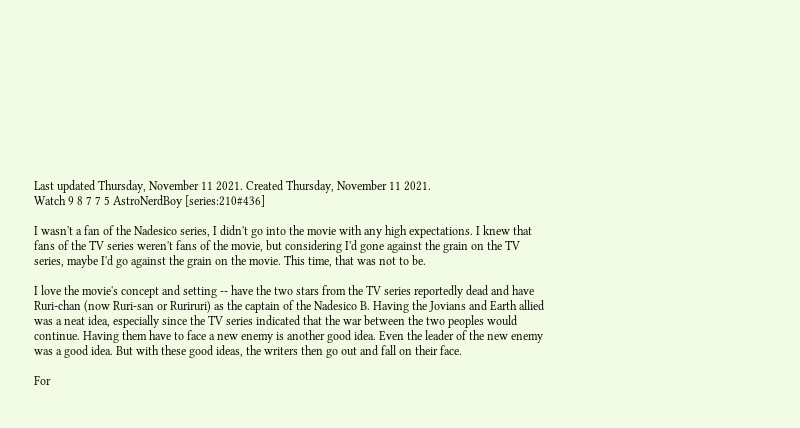Last updated Thursday, November 11 2021. Created Thursday, November 11 2021.
Watch 9 8 7 7 5 AstroNerdBoy [series:210#436]

I wasn't a fan of the Nadesico series, I didn't go into the movie with any high expectations. I knew that fans of the TV series weren't fans of the movie, but considering I'd gone against the grain on the TV series, maybe I'd go against the grain on the movie. This time, that was not to be.

I love the movie's concept and setting -- have the two stars from the TV series reportedly dead and have Ruri-chan (now Ruri-san or Ruriruri) as the captain of the Nadesico B. Having the Jovians and Earth allied was a neat idea, especially since the TV series indicated that the war between the two peoples would continue. Having them have to face a new enemy is another good idea. Even the leader of the new enemy was a good idea. But with these good ideas, the writers then go out and fall on their face.

For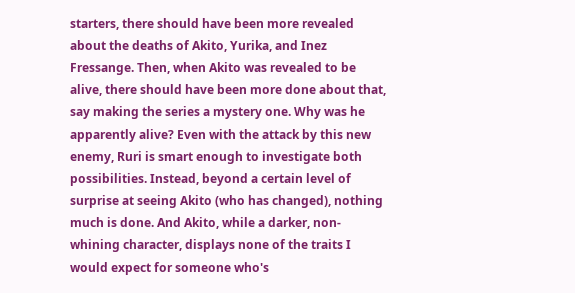starters, there should have been more revealed about the deaths of Akito, Yurika, and Inez Fressange. Then, when Akito was revealed to be alive, there should have been more done about that, say making the series a mystery one. Why was he apparently alive? Even with the attack by this new enemy, Ruri is smart enough to investigate both possibilities. Instead, beyond a certain level of surprise at seeing Akito (who has changed), nothing much is done. And Akito, while a darker, non-whining character, displays none of the traits I would expect for someone who's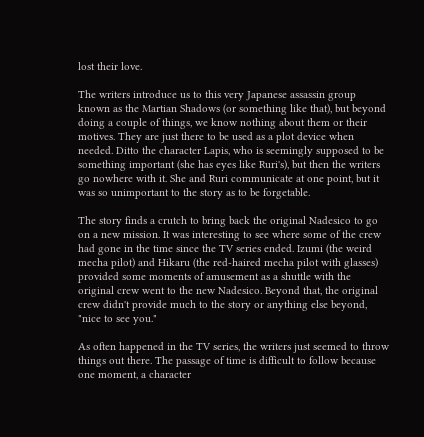lost their love.

The writers introduce us to this very Japanese assassin group known as the Martian Shadows (or something like that), but beyond doing a couple of things, we know nothing about them or their motives. They are just there to be used as a plot device when needed. Ditto the character Lapis, who is seemingly supposed to be something important (she has eyes like Ruri's), but then the writers go nowhere with it. She and Ruri communicate at one point, but it was so unimportant to the story as to be forgetable.

The story finds a crutch to bring back the original Nadesico to go on a new mission. It was interesting to see where some of the crew had gone in the time since the TV series ended. Izumi (the weird mecha pilot) and Hikaru (the red-haired mecha pilot with glasses) provided some moments of amusement as a shuttle with the original crew went to the new Nadesico. Beyond that, the original crew didn't provide much to the story or anything else beyond, "nice to see you."

As often happened in the TV series, the writers just seemed to throw things out there. The passage of time is difficult to follow because one moment, a character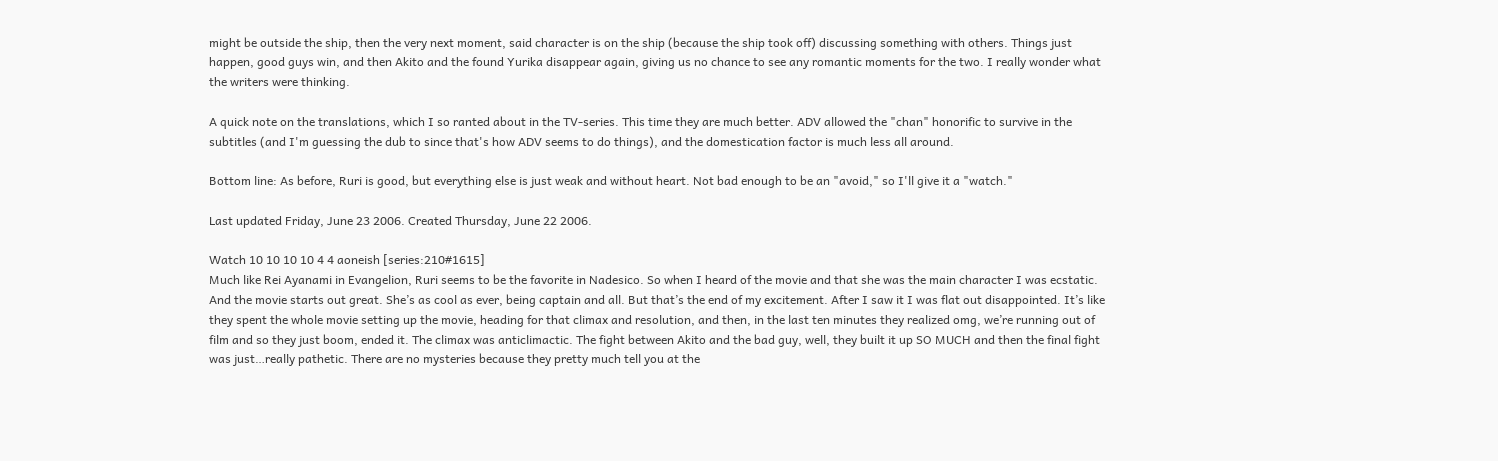might be outside the ship, then the very next moment, said character is on the ship (because the ship took off) discussing something with others. Things just happen, good guys win, and then Akito and the found Yurika disappear again, giving us no chance to see any romantic moments for the two. I really wonder what the writers were thinking.

A quick note on the translations, which I so ranted about in the TV-series. This time they are much better. ADV allowed the "chan" honorific to survive in the subtitles (and I'm guessing the dub to since that's how ADV seems to do things), and the domestication factor is much less all around.

Bottom line: As before, Ruri is good, but everything else is just weak and without heart. Not bad enough to be an "avoid," so I'll give it a "watch."

Last updated Friday, June 23 2006. Created Thursday, June 22 2006.

Watch 10 10 10 10 4 4 aoneish [series:210#1615]
Much like Rei Ayanami in Evangelion, Ruri seems to be the favorite in Nadesico. So when I heard of the movie and that she was the main character I was ecstatic. And the movie starts out great. She’s as cool as ever, being captain and all. But that’s the end of my excitement. After I saw it I was flat out disappointed. It’s like they spent the whole movie setting up the movie, heading for that climax and resolution, and then, in the last ten minutes they realized omg, we’re running out of film and so they just boom, ended it. The climax was anticlimactic. The fight between Akito and the bad guy, well, they built it up SO MUCH and then the final fight was just…really pathetic. There are no mysteries because they pretty much tell you at the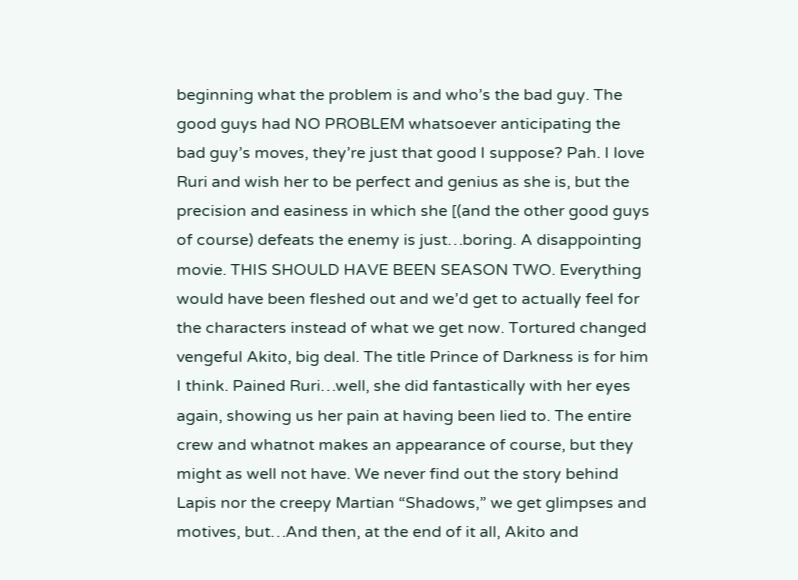beginning what the problem is and who’s the bad guy. The good guys had NO PROBLEM whatsoever anticipating the bad guy’s moves, they’re just that good I suppose? Pah. I love Ruri and wish her to be perfect and genius as she is, but the precision and easiness in which she [(and the other good guys of course) defeats the enemy is just…boring. A disappointing movie. THIS SHOULD HAVE BEEN SEASON TWO. Everything would have been fleshed out and we’d get to actually feel for the characters instead of what we get now. Tortured changed vengeful Akito, big deal. The title Prince of Darkness is for him I think. Pained Ruri…well, she did fantastically with her eyes again, showing us her pain at having been lied to. The entire crew and whatnot makes an appearance of course, but they might as well not have. We never find out the story behind Lapis nor the creepy Martian “Shadows,” we get glimpses and motives, but…And then, at the end of it all, Akito and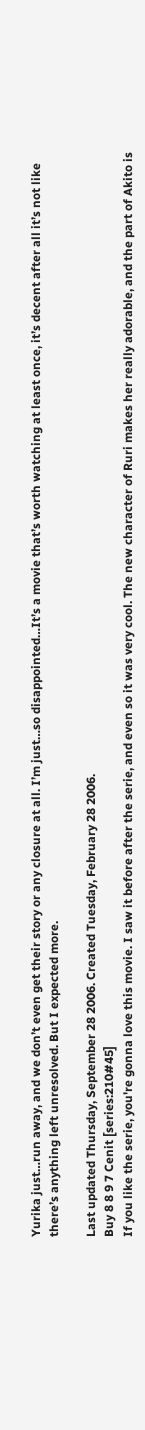Yurika just…run away, and we don’t even get their story or any closure at all. I’m just…so disappointed…It’s a movie that’s worth watching at least once, it’s decent after all it’s not like there’s anything left unresolved. But I expected more.

Last updated Thursday, September 28 2006. Created Tuesday, February 28 2006.
Buy 8 8 9 7 Cenit [series:210#45]
If you like the serie, you're gonna love this movie. I saw it before after the serie, and even so it was very cool. The new character of Ruri makes her really adorable, and the part of Akito is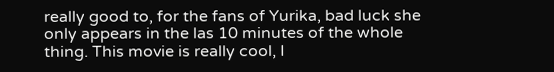really good to, for the fans of Yurika, bad luck she only appears in the las 10 minutes of the whole thing. This movie is really cool, I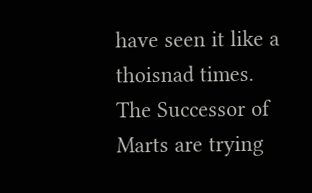have seen it like a thoisnad times. The Successor of Marts are trying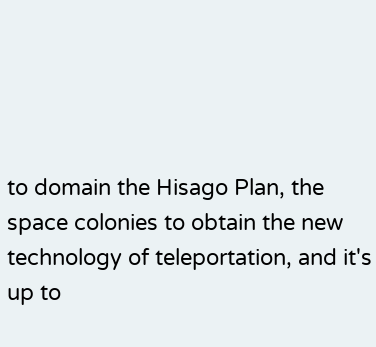to domain the Hisago Plan, the space colonies to obtain the new technology of teleportation, and it's up to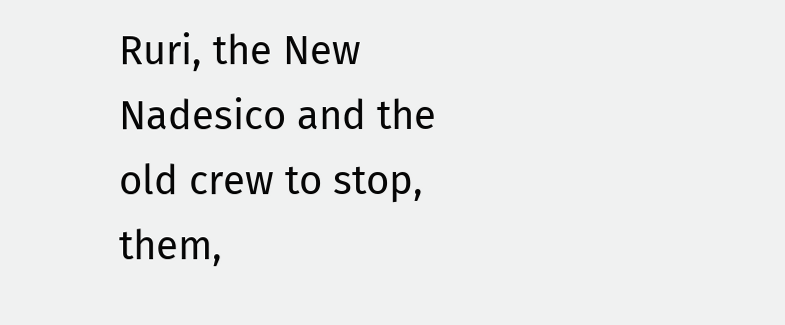Ruri, the New Nadesico and the old crew to stop, them,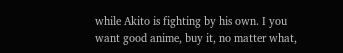while Akito is fighting by his own. I you want good anime, buy it, no matter what,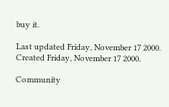buy it.

Last updated Friday, November 17 2000. Created Friday, November 17 2000.

Community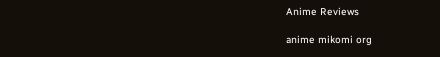Anime Reviews

anime mikomi org